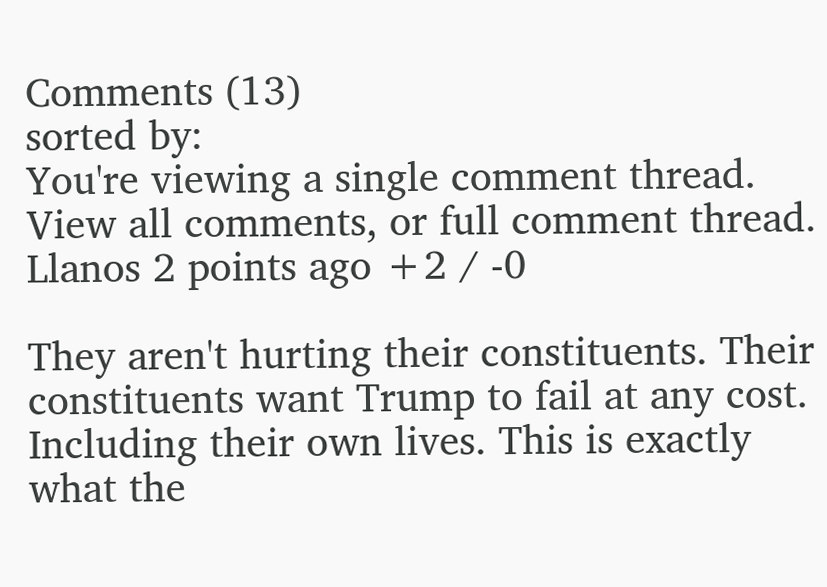Comments (13)
sorted by:
You're viewing a single comment thread. View all comments, or full comment thread.
Llanos 2 points ago +2 / -0

They aren't hurting their constituents. Their constituents want Trump to fail at any cost. Including their own lives. This is exactly what the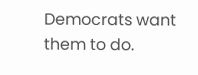Democrats want them to do.